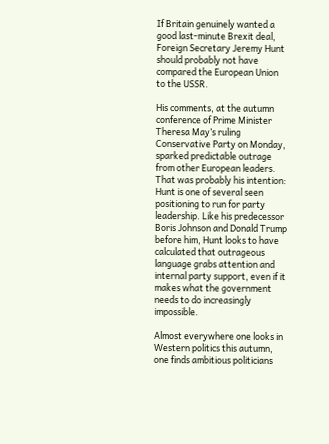If Britain genuinely wanted a good last-minute Brexit deal, Foreign Secretary Jeremy Hunt should probably not have compared the European Union to the USSR.

His comments, at the autumn conference of Prime Minister Theresa May’s ruling Conservative Party on Monday, sparked predictable outrage from other European leaders. That was probably his intention: Hunt is one of several seen positioning to run for party leadership. Like his predecessor Boris Johnson and Donald Trump before him, Hunt looks to have calculated that outrageous language grabs attention and internal party support, even if it makes what the government needs to do increasingly impossible.

Almost everywhere one looks in Western politics this autumn, one finds ambitious politicians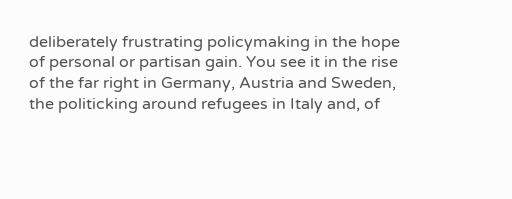deliberately frustrating policymaking in the hope of personal or partisan gain. You see it in the rise of the far right in Germany, Austria and Sweden, the politicking around refugees in Italy and, of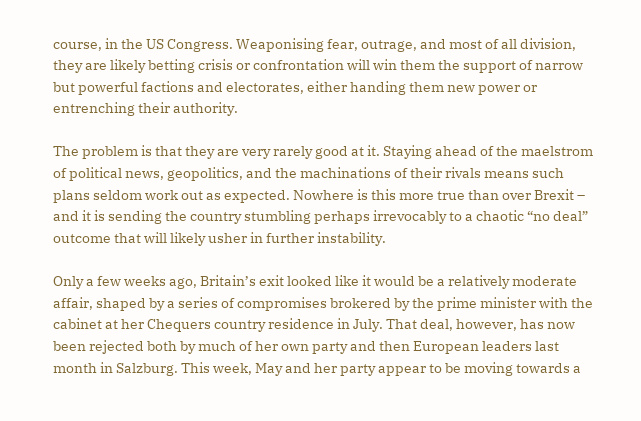course, in the US Congress. Weaponising fear, outrage, and most of all division, they are likely betting crisis or confrontation will win them the support of narrow but powerful factions and electorates, either handing them new power or entrenching their authority.

The problem is that they are very rarely good at it. Staying ahead of the maelstrom of political news, geopolitics, and the machinations of their rivals means such plans seldom work out as expected. Nowhere is this more true than over Brexit – and it is sending the country stumbling perhaps irrevocably to a chaotic “no deal” outcome that will likely usher in further instability.

Only a few weeks ago, Britain’s exit looked like it would be a relatively moderate affair, shaped by a series of compromises brokered by the prime minister with the cabinet at her Chequers country residence in July. That deal, however, has now been rejected both by much of her own party and then European leaders last month in Salzburg. This week, May and her party appear to be moving towards a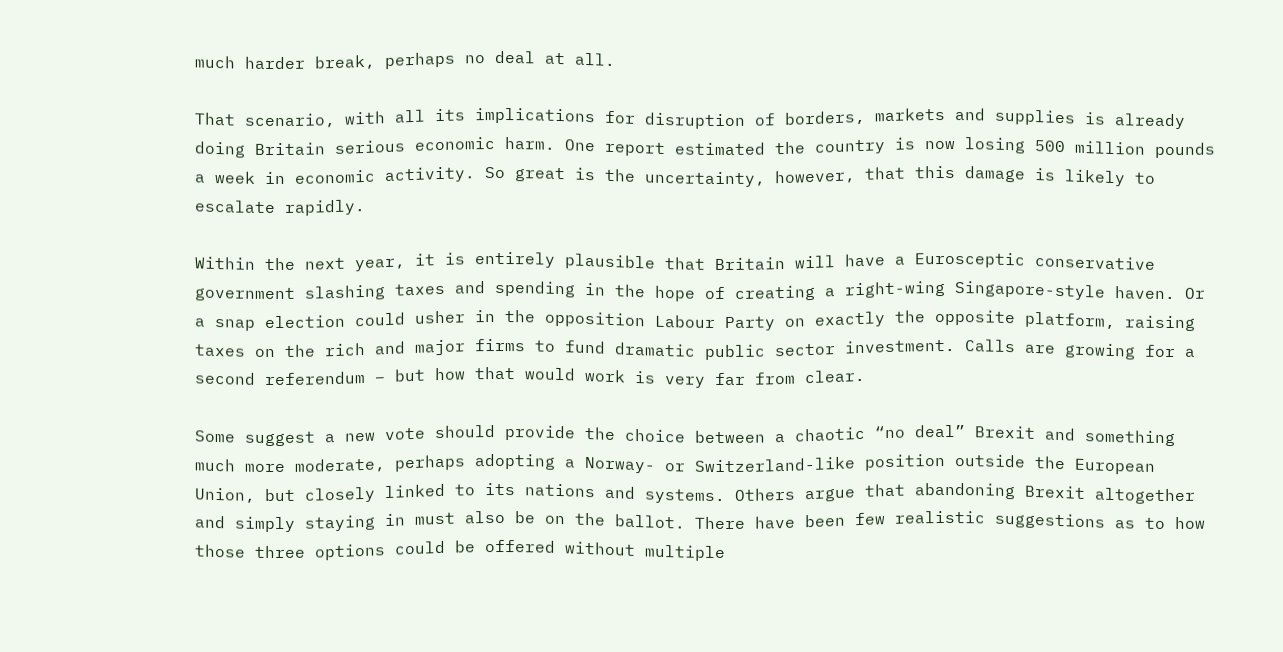much harder break, perhaps no deal at all.

That scenario, with all its implications for disruption of borders, markets and supplies is already doing Britain serious economic harm. One report estimated the country is now losing 500 million pounds a week in economic activity. So great is the uncertainty, however, that this damage is likely to escalate rapidly.

Within the next year, it is entirely plausible that Britain will have a Eurosceptic conservative government slashing taxes and spending in the hope of creating a right-wing Singapore-style haven. Or a snap election could usher in the opposition Labour Party on exactly the opposite platform, raising taxes on the rich and major firms to fund dramatic public sector investment. Calls are growing for a second referendum – but how that would work is very far from clear.

Some suggest a new vote should provide the choice between a chaotic “no deal” Brexit and something much more moderate, perhaps adopting a Norway- or Switzerland-like position outside the European Union, but closely linked to its nations and systems. Others argue that abandoning Brexit altogether and simply staying in must also be on the ballot. There have been few realistic suggestions as to how those three options could be offered without multiple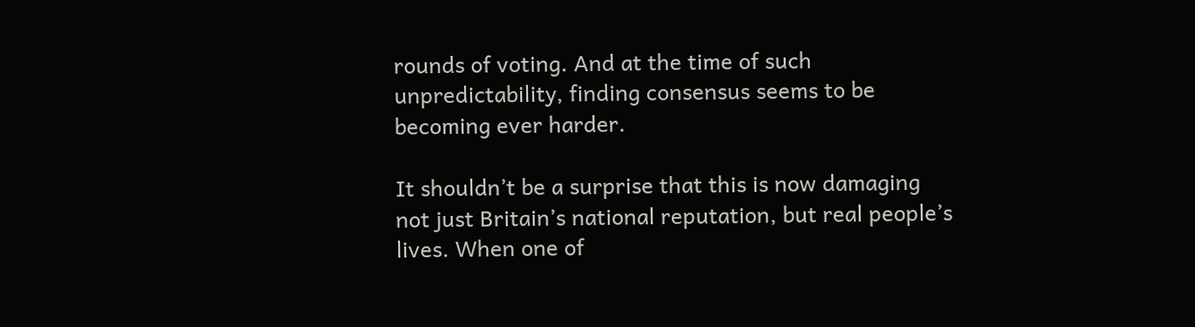rounds of voting. And at the time of such unpredictability, finding consensus seems to be becoming ever harder.

It shouldn’t be a surprise that this is now damaging not just Britain’s national reputation, but real people’s lives. When one of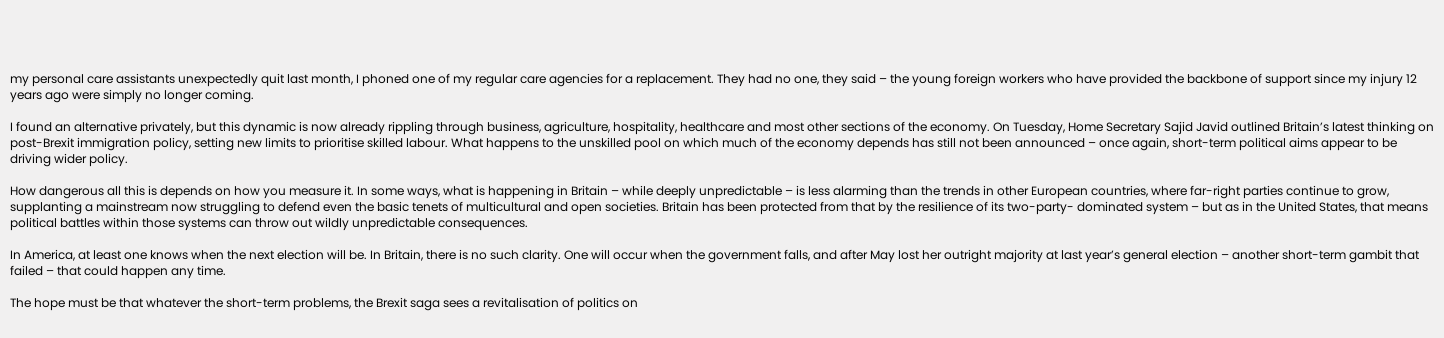my personal care assistants unexpectedly quit last month, I phoned one of my regular care agencies for a replacement. They had no one, they said – the young foreign workers who have provided the backbone of support since my injury 12 years ago were simply no longer coming.

I found an alternative privately, but this dynamic is now already rippling through business, agriculture, hospitality, healthcare and most other sections of the economy. On Tuesday, Home Secretary Sajid Javid outlined Britain’s latest thinking on post-Brexit immigration policy, setting new limits to prioritise skilled labour. What happens to the unskilled pool on which much of the economy depends has still not been announced – once again, short-term political aims appear to be driving wider policy.

How dangerous all this is depends on how you measure it. In some ways, what is happening in Britain – while deeply unpredictable – is less alarming than the trends in other European countries, where far-right parties continue to grow, supplanting a mainstream now struggling to defend even the basic tenets of multicultural and open societies. Britain has been protected from that by the resilience of its two-party- dominated system – but as in the United States, that means political battles within those systems can throw out wildly unpredictable consequences.

In America, at least one knows when the next election will be. In Britain, there is no such clarity. One will occur when the government falls, and after May lost her outright majority at last year’s general election – another short-term gambit that failed – that could happen any time.

The hope must be that whatever the short-term problems, the Brexit saga sees a revitalisation of politics on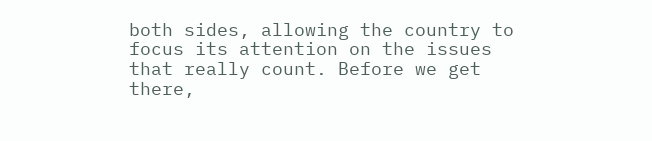both sides, allowing the country to focus its attention on the issues that really count. Before we get there,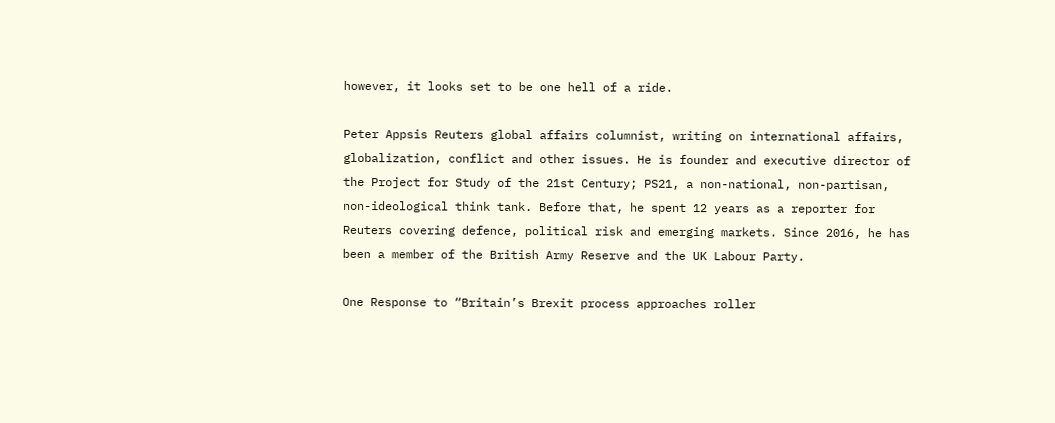however, it looks set to be one hell of a ride.

Peter Appsis Reuters global affairs columnist, writing on international affairs, globalization, conflict and other issues. He is founder and executive director of the Project for Study of the 21st Century; PS21, a non-national, non-partisan, non-ideological think tank. Before that, he spent 12 years as a reporter for Reuters covering defence, political risk and emerging markets. Since 2016, he has been a member of the British Army Reserve and the UK Labour Party.

One Response to “Britain’s Brexit process approaches roller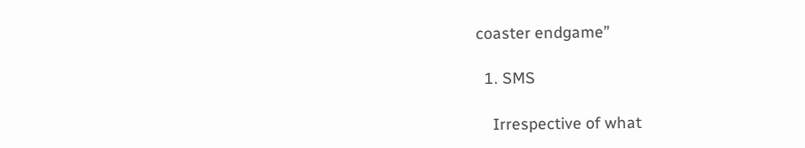coaster endgame”

  1. SMS

    Irrespective of what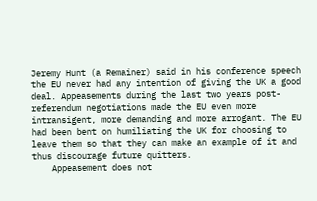Jeremy Hunt (a Remainer) said in his conference speech the EU never had any intention of giving the UK a good deal. Appeasements during the last two years post-referendum negotiations made the EU even more intransigent, more demanding and more arrogant. The EU had been bent on humiliating the UK for choosing to leave them so that they can make an example of it and thus discourage future quitters.
    Appeasement does not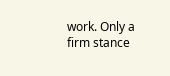work. Only a firm stance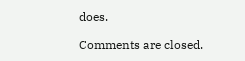does.

Comments are closed.